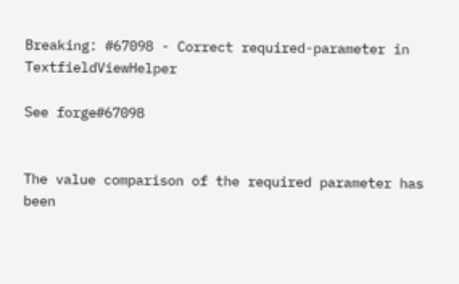Breaking: #67098 - Correct required-parameter in TextfieldViewHelper

See forge#67098


The value comparison of the required parameter has been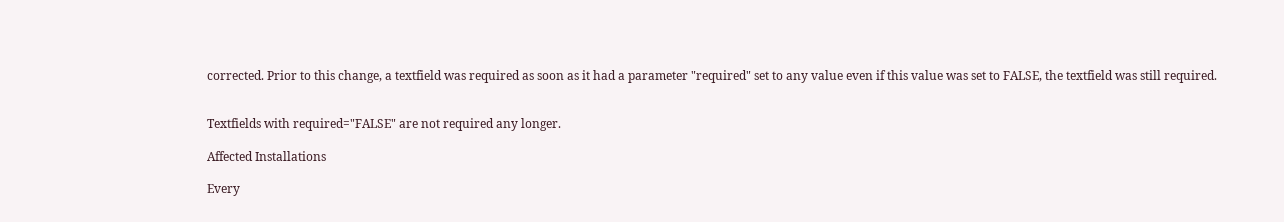corrected. Prior to this change, a textfield was required as soon as it had a parameter "required" set to any value even if this value was set to FALSE, the textfield was still required.


Textfields with required="FALSE" are not required any longer.

Affected Installations

Every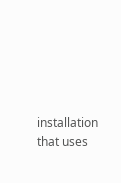installation that uses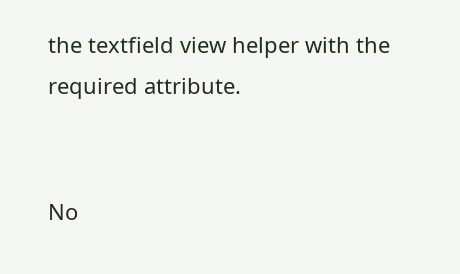the textfield view helper with the required attribute.


No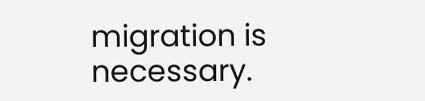migration is necessary.